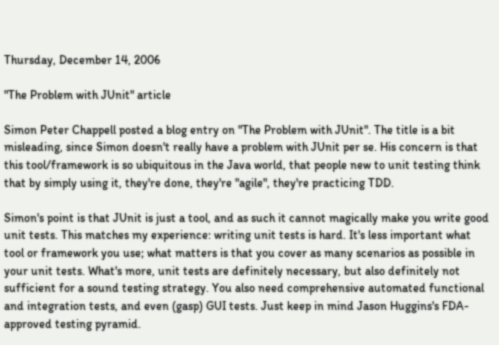Thursday, December 14, 2006

"The Problem with JUnit" article

Simon Peter Chappell posted a blog entry on "The Problem with JUnit". The title is a bit misleading, since Simon doesn't really have a problem with JUnit per se. His concern is that this tool/framework is so ubiquitous in the Java world, that people new to unit testing think that by simply using it, they're done, they're "agile", they're practicing TDD.

Simon's point is that JUnit is just a tool, and as such it cannot magically make you write good unit tests. This matches my experience: writing unit tests is hard. It's less important what tool or framework you use; what matters is that you cover as many scenarios as possible in your unit tests. What's more, unit tests are definitely necessary, but also definitely not sufficient for a sound testing strategy. You also need comprehensive automated functional and integration tests, and even (gasp) GUI tests. Just keep in mind Jason Huggins's FDA-approved testing pyramid.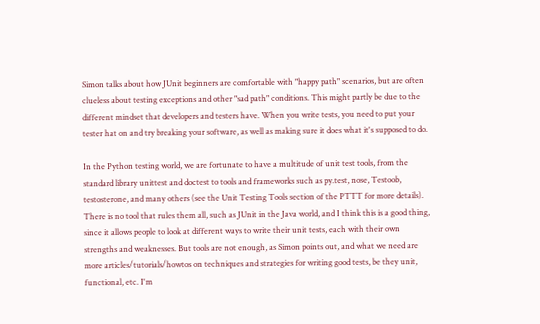Simon talks about how JUnit beginners are comfortable with "happy path" scenarios, but are often clueless about testing exceptions and other "sad path" conditions. This might partly be due to the different mindset that developers and testers have. When you write tests, you need to put your tester hat on and try breaking your software, as well as making sure it does what it's supposed to do.

In the Python testing world, we are fortunate to have a multitude of unit test tools, from the standard library unittest and doctest to tools and frameworks such as py.test, nose, Testoob, testosterone, and many others (see the Unit Testing Tools section of the PTTT for more details). There is no tool that rules them all, such as JUnit in the Java world, and I think this is a good thing, since it allows people to look at different ways to write their unit tests, each with their own strengths and weaknesses. But tools are not enough, as Simon points out, and what we need are more articles/tutorials/howtos on techniques and strategies for writing good tests, be they unit, functional, etc. I'm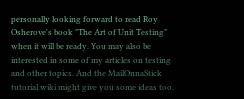personally looking forward to read Roy Osherove's book "The Art of Unit Testing" when it will be ready. You may also be interested in some of my articles on testing and other topics. And the MailOnnaStick tutorial wiki might give you some ideas too.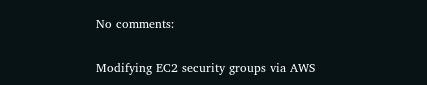No comments:

Modifying EC2 security groups via AWS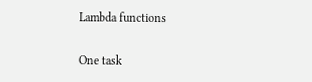Lambda functions

One task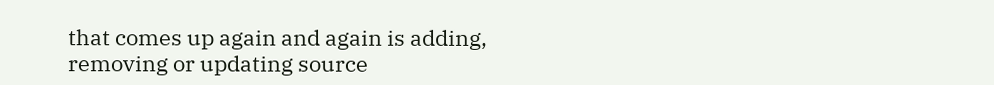that comes up again and again is adding, removing or updating source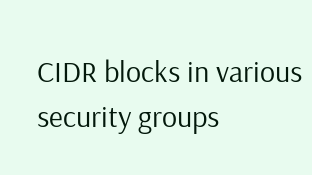CIDR blocks in various security groups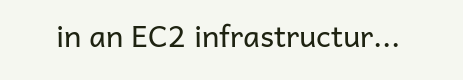in an EC2 infrastructur...